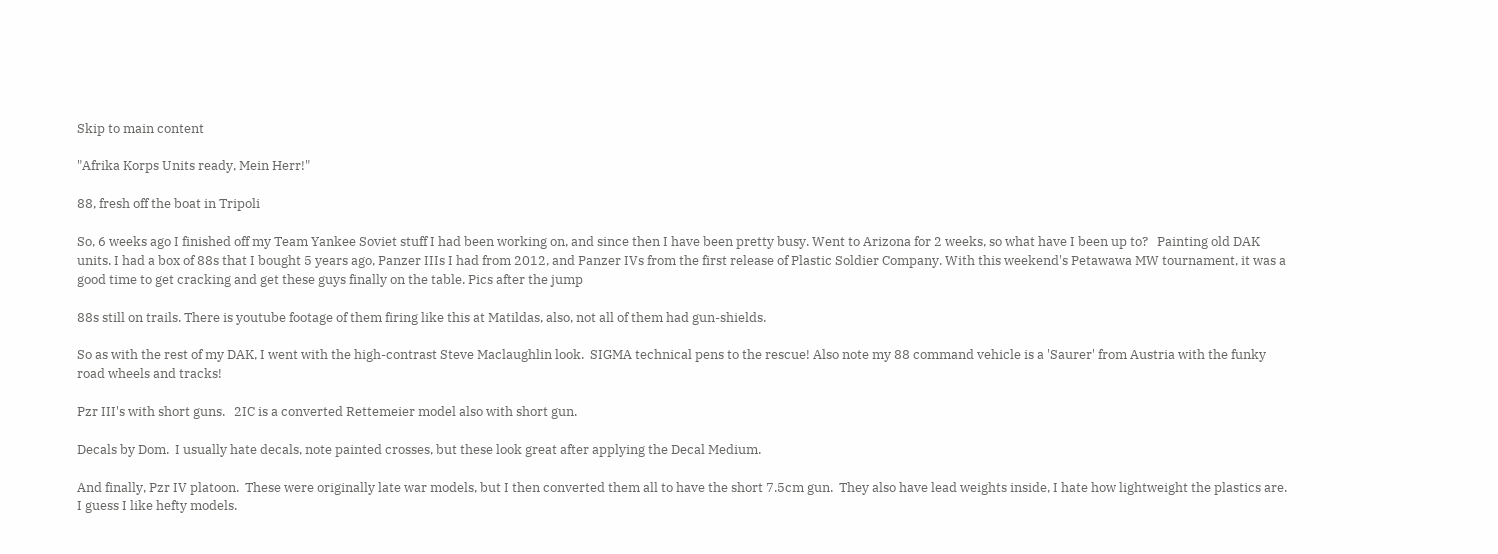Skip to main content

"Afrika Korps Units ready, Mein Herr!"

88, fresh off the boat in Tripoli

So, 6 weeks ago I finished off my Team Yankee Soviet stuff I had been working on, and since then I have been pretty busy. Went to Arizona for 2 weeks, so what have I been up to?   Painting old DAK units. I had a box of 88s that I bought 5 years ago, Panzer IIIs I had from 2012, and Panzer IVs from the first release of Plastic Soldier Company. With this weekend's Petawawa MW tournament, it was a good time to get cracking and get these guys finally on the table. Pics after the jump

88s still on trails. There is youtube footage of them firing like this at Matildas, also, not all of them had gun-shields.

So as with the rest of my DAK, I went with the high-contrast Steve Maclaughlin look.  SIGMA technical pens to the rescue! Also note my 88 command vehicle is a 'Saurer' from Austria with the funky road wheels and tracks!

Pzr III's with short guns.   2IC is a converted Rettemeier model also with short gun.

Decals by Dom.  I usually hate decals, note painted crosses, but these look great after applying the Decal Medium.

And finally, Pzr IV platoon.  These were originally late war models, but I then converted them all to have the short 7.5cm gun.  They also have lead weights inside, I hate how lightweight the plastics are. I guess I like hefty models.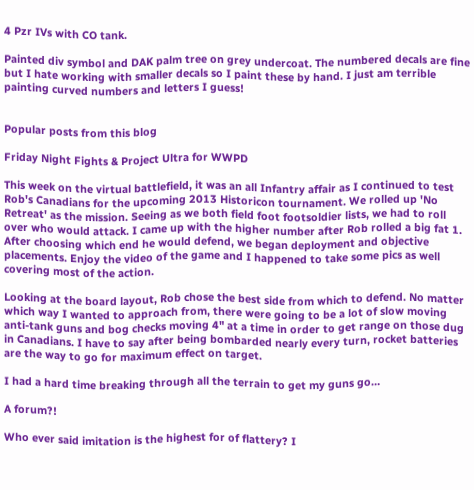4 Pzr IVs with CO tank.

Painted div symbol and DAK palm tree on grey undercoat. The numbered decals are fine but I hate working with smaller decals so I paint these by hand. I just am terrible painting curved numbers and letters I guess!


Popular posts from this blog

Friday Night Fights & Project Ultra for WWPD

This week on the virtual battlefield, it was an all Infantry affair as I continued to test Rob's Canadians for the upcoming 2013 Historicon tournament. We rolled up 'No Retreat' as the mission. Seeing as we both field foot footsoldier lists, we had to roll over who would attack. I came up with the higher number after Rob rolled a big fat 1. After choosing which end he would defend, we began deployment and objective placements. Enjoy the video of the game and I happened to take some pics as well covering most of the action.

Looking at the board layout, Rob chose the best side from which to defend. No matter which way I wanted to approach from, there were going to be a lot of slow moving anti-tank guns and bog checks moving 4" at a time in order to get range on those dug in Canadians. I have to say after being bombarded nearly every turn, rocket batteries are the way to go for maximum effect on target.

I had a hard time breaking through all the terrain to get my guns go…

A forum?!

Who ever said imitation is the highest for of flattery? I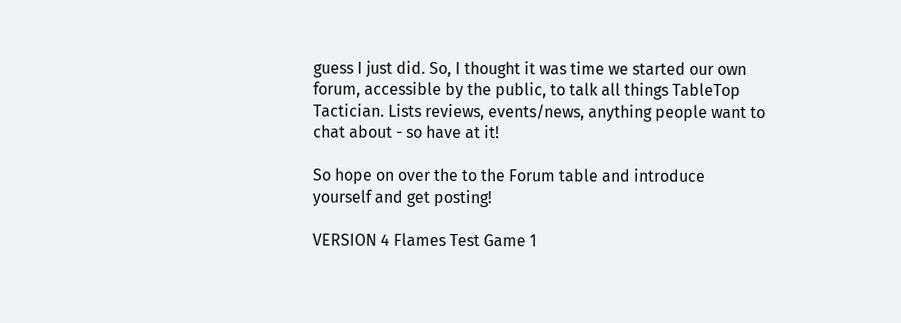guess I just did. So, I thought it was time we started our own forum, accessible by the public, to talk all things TableTop Tactician. Lists reviews, events/news, anything people want to chat about - so have at it!

So hope on over the to the Forum table and introduce yourself and get posting!

VERSION 4 Flames Test Game 1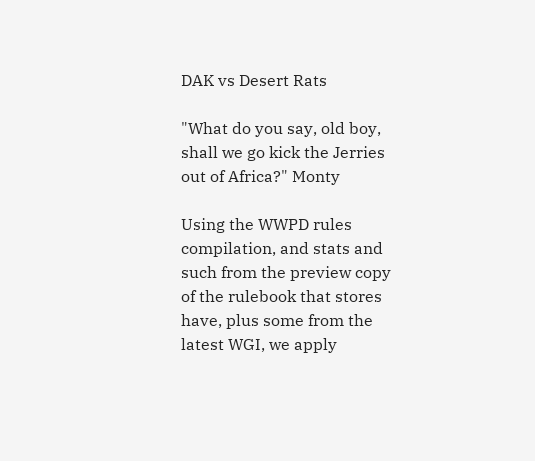DAK vs Desert Rats

"What do you say, old boy, shall we go kick the Jerries out of Africa?" Monty

Using the WWPD rules compilation, and stats and such from the preview copy of the rulebook that stores have, plus some from the latest WGI, we apply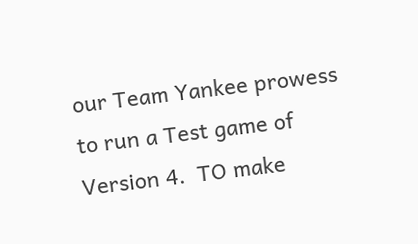our Team Yankee prowess to run a Test game of Version 4.  TO make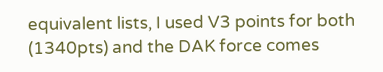equivalent lists, I used V3 points for both (1340pts) and the DAK force comes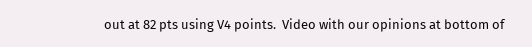out at 82 pts using V4 points.  Video with our opinions at bottom of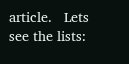article.   Lets see the lists: